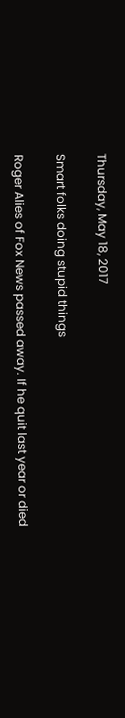Thursday, May 18, 2017

Smart folks doing stupid things

Roger Alies of Fox News passed away. If he quit last year or died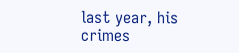last year, his crimes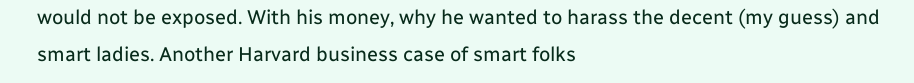would not be exposed. With his money, why he wanted to harass the decent (my guess) and smart ladies. Another Harvard business case of smart folks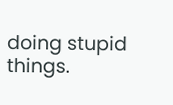doing stupid things.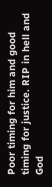Poor timing for him and good timing for justice. RIP in hell and God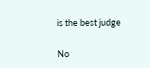is the best judge

No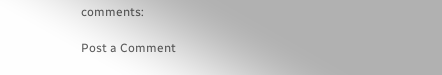comments:

Post a Comment